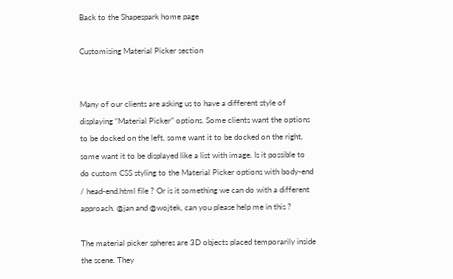Back to the Shapespark home page

Customising Material Picker section


Many of our clients are asking us to have a different style of displaying “Material Picker” options. Some clients want the options to be docked on the left, some want it to be docked on the right, some want it to be displayed like a list with image. Is it possible to do custom CSS styling to the Material Picker options with body-end / head-end.html file ? Or is it something we can do with a different approach. @jan and @wojtek, can you please help me in this ?

The material picker spheres are 3D objects placed temporarily inside the scene. They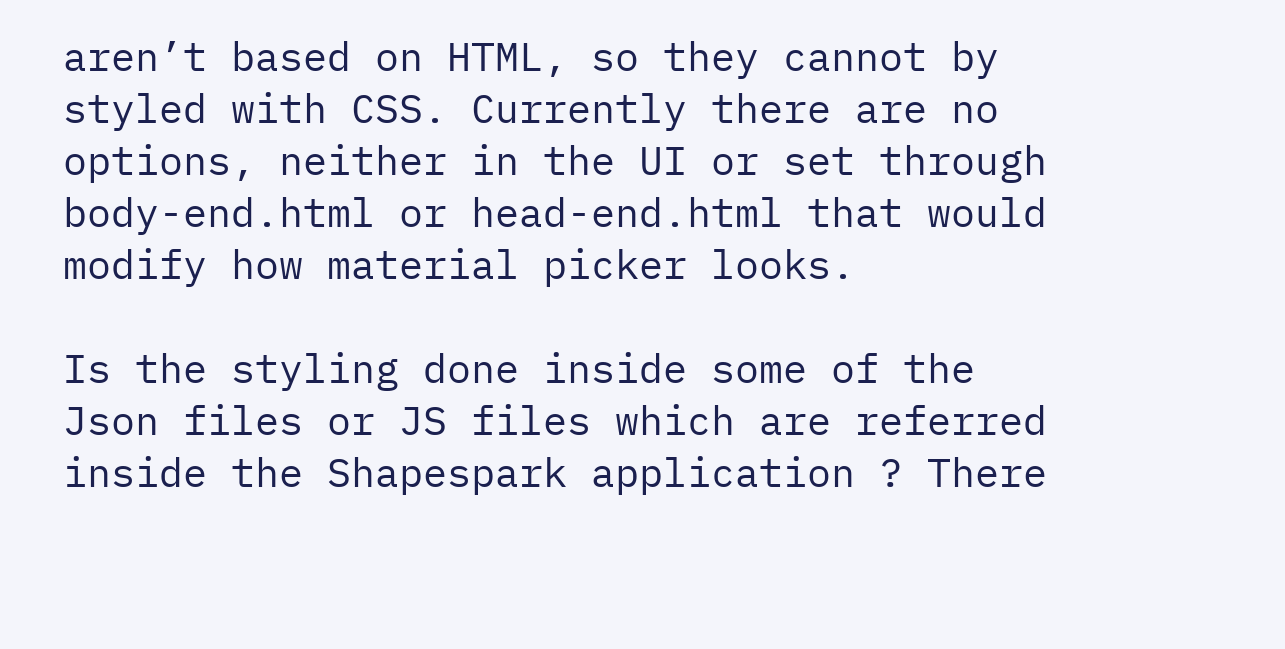aren’t based on HTML, so they cannot by styled with CSS. Currently there are no options, neither in the UI or set through body-end.html or head-end.html that would modify how material picker looks.

Is the styling done inside some of the Json files or JS files which are referred inside the Shapespark application ? There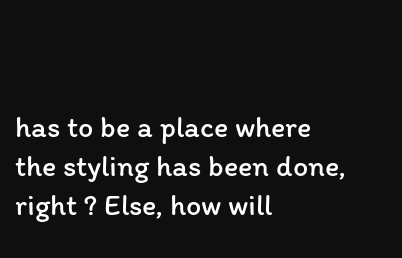has to be a place where the styling has been done, right ? Else, how will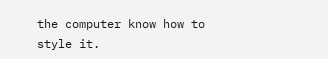the computer know how to style it.